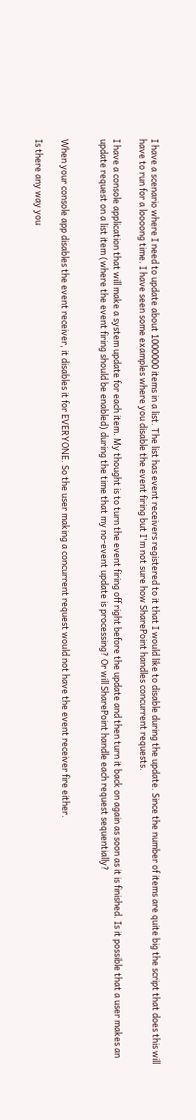I have a scenario where I need to update about 1000000 items in a list. The list has event receivers registered to it that I would like to disable during the update. Since the number of items are quite big the script that does this will have to run for a loooong time. I have seen some examples where you disable the event firing but I'm not sure how SharePoint handles concurrent requests.

I have a console application that will make a system update for each item. My thought is to turn the event firing off right before the update and then turn it back on again as soon as it is finished. Is it possible that a user makes an update request on a list item (where the event firing should be enabled) during the time that my no-event update is processing? Or will SharePoint handle each request sequentially?


When your console app disables the event receiver, it disables it for EVERYONE. So the user making a concurrent request would not have the event receiver fire either.

Is there any way you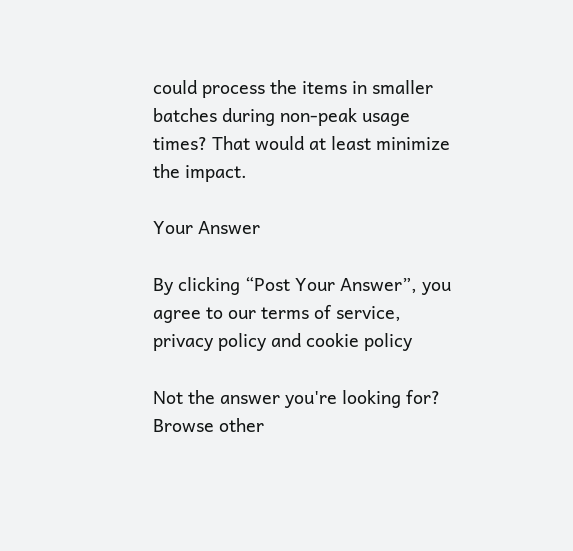could process the items in smaller batches during non-peak usage times? That would at least minimize the impact.

Your Answer

By clicking “Post Your Answer”, you agree to our terms of service, privacy policy and cookie policy

Not the answer you're looking for? Browse other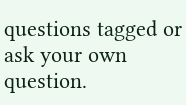questions tagged or ask your own question.